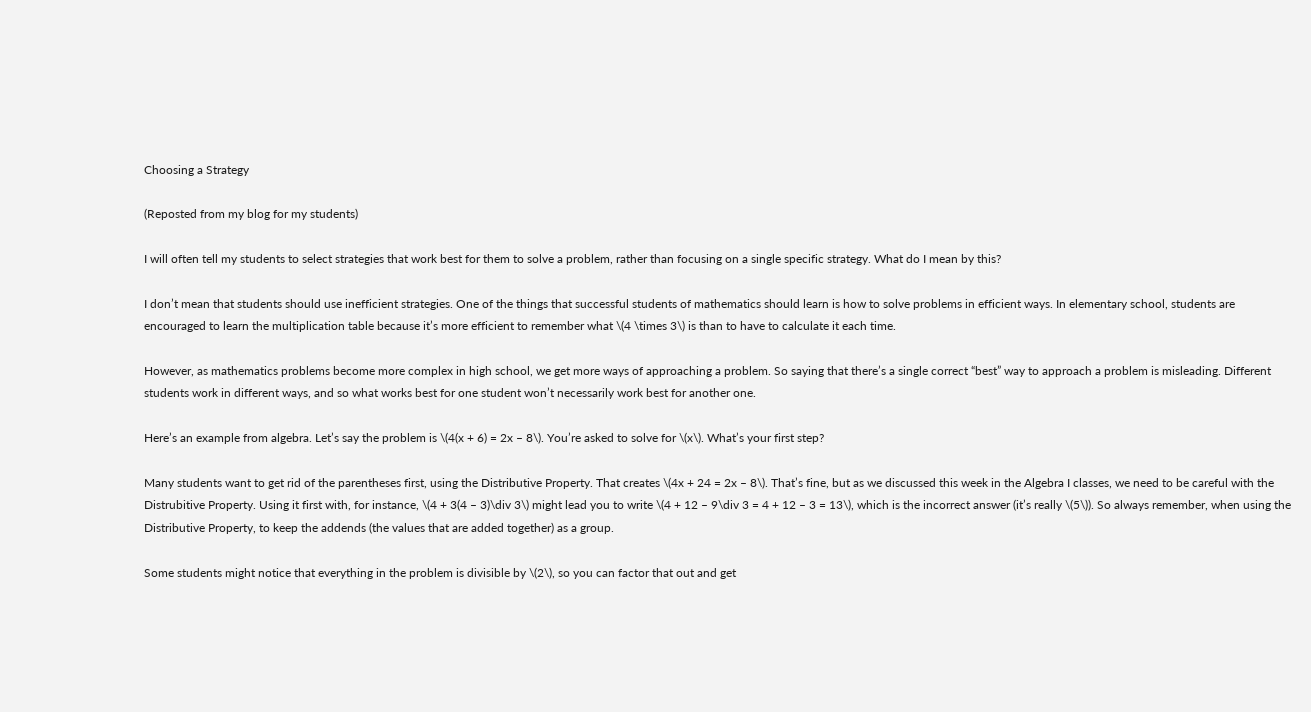Choosing a Strategy

(Reposted from my blog for my students)

I will often tell my students to select strategies that work best for them to solve a problem, rather than focusing on a single specific strategy. What do I mean by this?

I don’t mean that students should use inefficient strategies. One of the things that successful students of mathematics should learn is how to solve problems in efficient ways. In elementary school, students are encouraged to learn the multiplication table because it’s more efficient to remember what \(4 \times 3\) is than to have to calculate it each time.

However, as mathematics problems become more complex in high school, we get more ways of approaching a problem. So saying that there’s a single correct “best” way to approach a problem is misleading. Different students work in different ways, and so what works best for one student won’t necessarily work best for another one.

Here’s an example from algebra. Let’s say the problem is \(4(x + 6) = 2x – 8\). You’re asked to solve for \(x\). What’s your first step?

Many students want to get rid of the parentheses first, using the Distributive Property. That creates \(4x + 24 = 2x – 8\). That’s fine, but as we discussed this week in the Algebra I classes, we need to be careful with the Distrubitive Property. Using it first with, for instance, \(4 + 3(4 – 3)\div 3\) might lead you to write \(4 + 12 – 9\div 3 = 4 + 12 – 3 = 13\), which is the incorrect answer (it’s really \(5\)). So always remember, when using the Distributive Property, to keep the addends (the values that are added together) as a group.

Some students might notice that everything in the problem is divisible by \(2\), so you can factor that out and get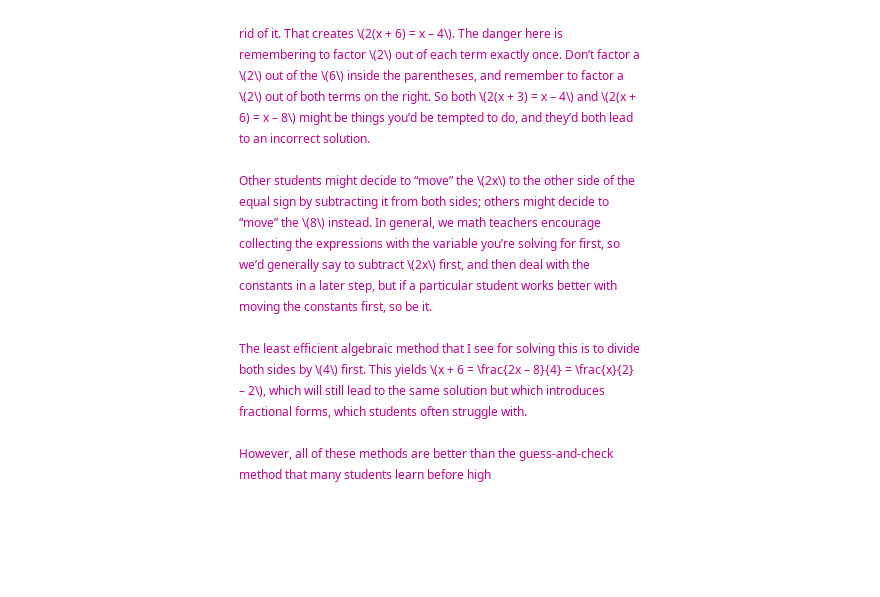rid of it. That creates \(2(x + 6) = x – 4\). The danger here is remembering to factor \(2\) out of each term exactly once. Don’t factor a \(2\) out of the \(6\) inside the parentheses, and remember to factor a \(2\) out of both terms on the right. So both \(2(x + 3) = x – 4\) and \(2(x + 6) = x – 8\) might be things you’d be tempted to do, and they’d both lead to an incorrect solution.

Other students might decide to “move” the \(2x\) to the other side of the equal sign by subtracting it from both sides; others might decide to “move” the \(8\) instead. In general, we math teachers encourage collecting the expressions with the variable you’re solving for first, so we’d generally say to subtract \(2x\) first, and then deal with the constants in a later step, but if a particular student works better with moving the constants first, so be it.

The least efficient algebraic method that I see for solving this is to divide both sides by \(4\) first. This yields \(x + 6 = \frac{2x – 8}{4} = \frac{x}{2} – 2\), which will still lead to the same solution but which introduces fractional forms, which students often struggle with.

However, all of these methods are better than the guess-and-check method that many students learn before high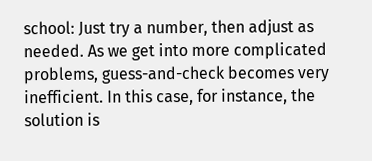school: Just try a number, then adjust as needed. As we get into more complicated problems, guess-and-check becomes very inefficient. In this case, for instance, the solution is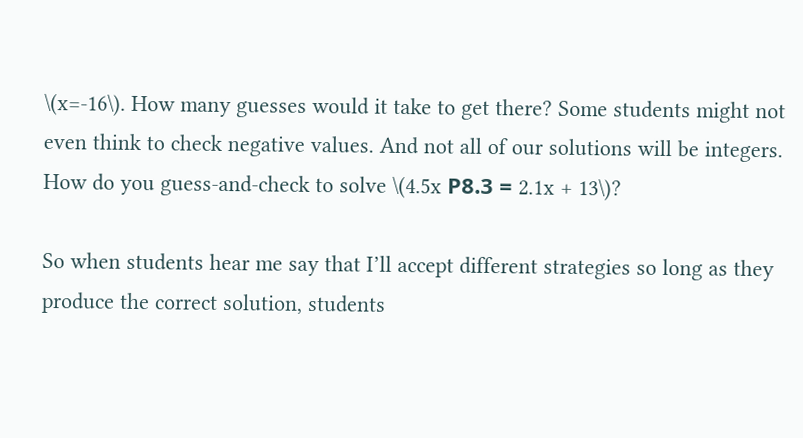\(x=-16\). How many guesses would it take to get there? Some students might not even think to check negative values. And not all of our solutions will be integers. How do you guess-and-check to solve \(4.5x Р8.3 = 2.1x + 13\)?

So when students hear me say that I’ll accept different strategies so long as they produce the correct solution, students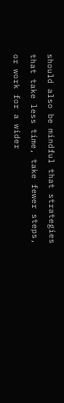should also be mindful that strategies that take less time, take fewer steps, or work for a wider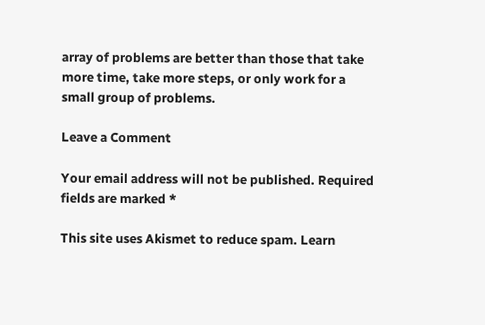array of problems are better than those that take more time, take more steps, or only work for a small group of problems.

Leave a Comment

Your email address will not be published. Required fields are marked *

This site uses Akismet to reduce spam. Learn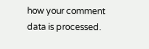how your comment data is processed.